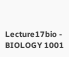Lecture17bio - BIOLOGY 1001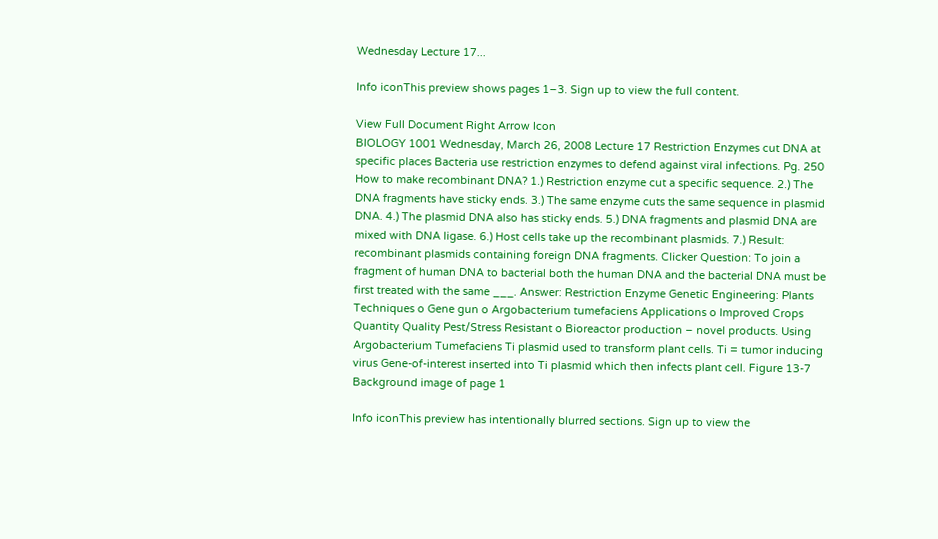Wednesday Lecture 17...

Info iconThis preview shows pages 1–3. Sign up to view the full content.

View Full Document Right Arrow Icon
BIOLOGY 1001 Wednesday, March 26, 2008 Lecture 17 Restriction Enzymes cut DNA at specific places Bacteria use restriction enzymes to defend against viral infections. Pg. 250 How to make recombinant DNA? 1.) Restriction enzyme cut a specific sequence. 2.) The DNA fragments have sticky ends. 3.) The same enzyme cuts the same sequence in plasmid DNA. 4.) The plasmid DNA also has sticky ends. 5.) DNA fragments and plasmid DNA are mixed with DNA ligase. 6.) Host cells take up the recombinant plasmids. 7.) Result: recombinant plasmids containing foreign DNA fragments. Clicker Question: To join a fragment of human DNA to bacterial both the human DNA and the bacterial DNA must be first treated with the same ___. Answer: Restriction Enzyme Genetic Engineering: Plants Techniques o Gene gun o Argobacterium tumefaciens Applications o Improved Crops Quantity Quality Pest/Stress Resistant o Bioreactor production – novel products. Using Argobacterium Tumefaciens Ti plasmid used to transform plant cells. Ti = tumor inducing virus Gene-of-interest inserted into Ti plasmid which then infects plant cell. Figure 13-7
Background image of page 1

Info iconThis preview has intentionally blurred sections. Sign up to view the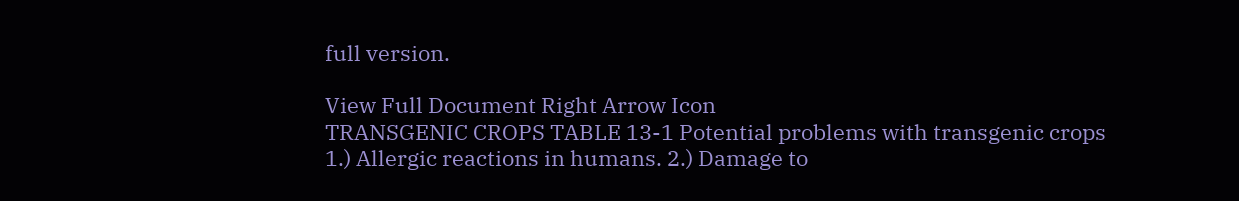full version.

View Full Document Right Arrow Icon
TRANSGENIC CROPS TABLE 13-1 Potential problems with transgenic crops 1.) Allergic reactions in humans. 2.) Damage to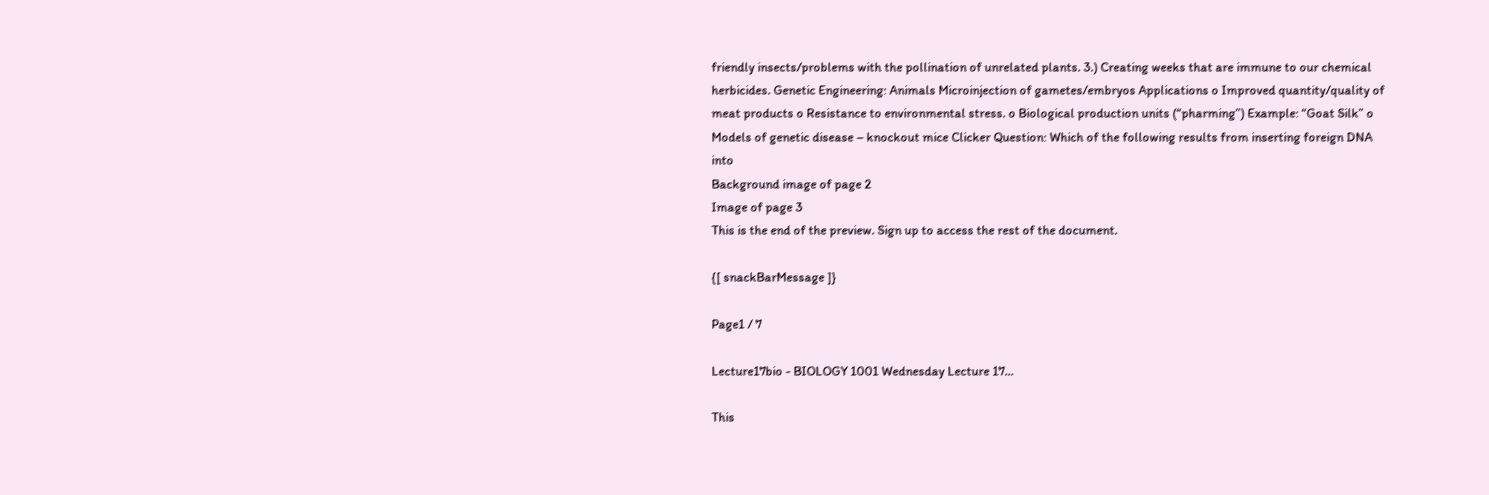friendly insects/problems with the pollination of unrelated plants. 3.) Creating weeks that are immune to our chemical herbicides. Genetic Engineering: Animals Microinjection of gametes/embryos Applications o Improved quantity/quality of meat products o Resistance to environmental stress. o Biological production units (“pharming”) Example: “Goat Silk” o Models of genetic disease – knockout mice Clicker Question: Which of the following results from inserting foreign DNA into
Background image of page 2
Image of page 3
This is the end of the preview. Sign up to access the rest of the document.

{[ snackBarMessage ]}

Page1 / 7

Lecture17bio - BIOLOGY 1001 Wednesday Lecture 17...

This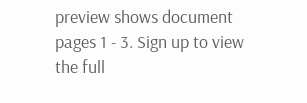preview shows document pages 1 - 3. Sign up to view the full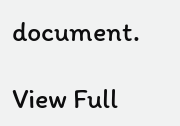document.

View Full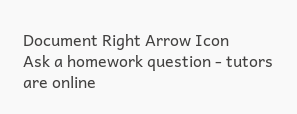Document Right Arrow Icon
Ask a homework question - tutors are online